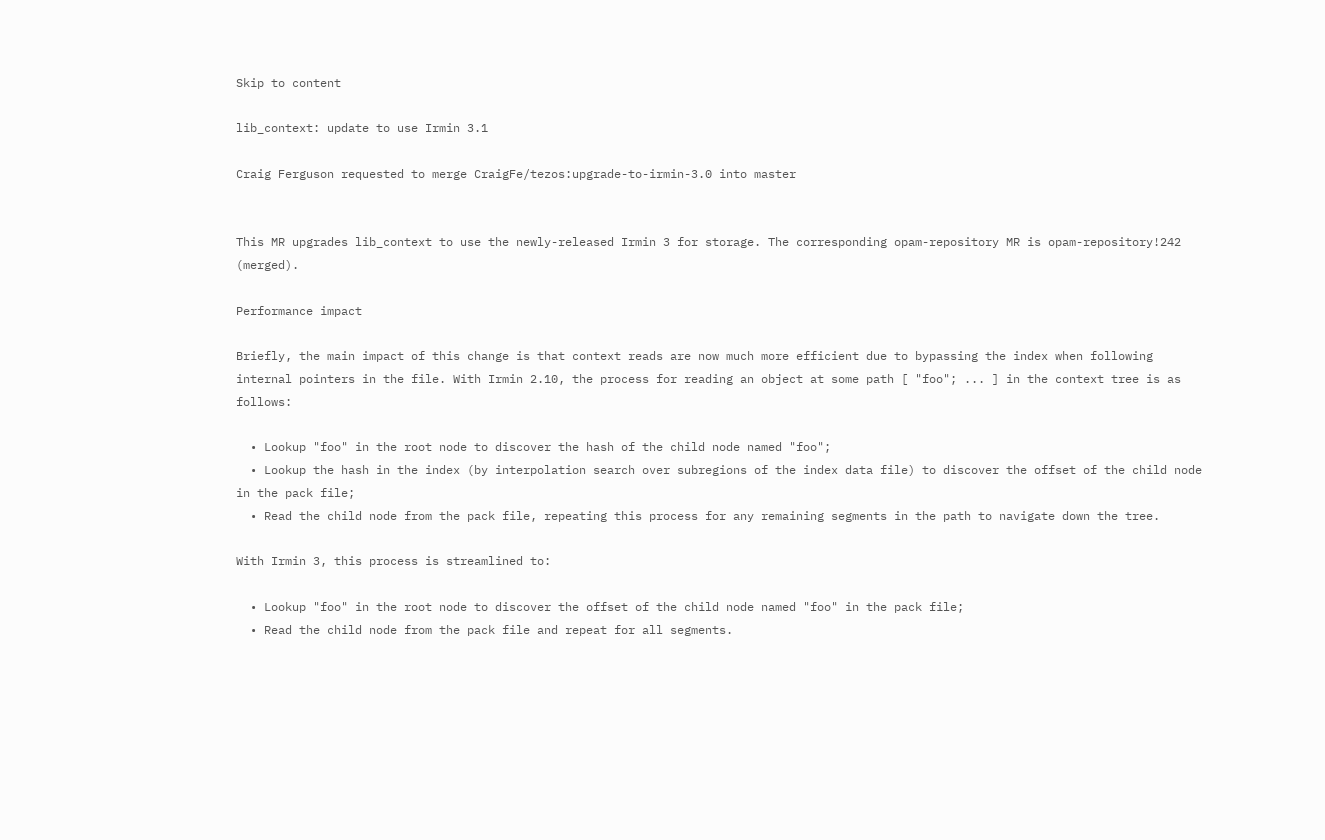Skip to content

lib_context: update to use Irmin 3.1

Craig Ferguson requested to merge CraigFe/tezos:upgrade-to-irmin-3.0 into master


This MR upgrades lib_context to use the newly-released Irmin 3 for storage. The corresponding opam-repository MR is opam-repository!242 (merged).

Performance impact

Briefly, the main impact of this change is that context reads are now much more efficient due to bypassing the index when following internal pointers in the file. With Irmin 2.10, the process for reading an object at some path [ "foo"; ... ] in the context tree is as follows:

  • Lookup "foo" in the root node to discover the hash of the child node named "foo";
  • Lookup the hash in the index (by interpolation search over subregions of the index data file) to discover the offset of the child node in the pack file;
  • Read the child node from the pack file, repeating this process for any remaining segments in the path to navigate down the tree.

With Irmin 3, this process is streamlined to:

  • Lookup "foo" in the root node to discover the offset of the child node named "foo" in the pack file;
  • Read the child node from the pack file and repeat for all segments.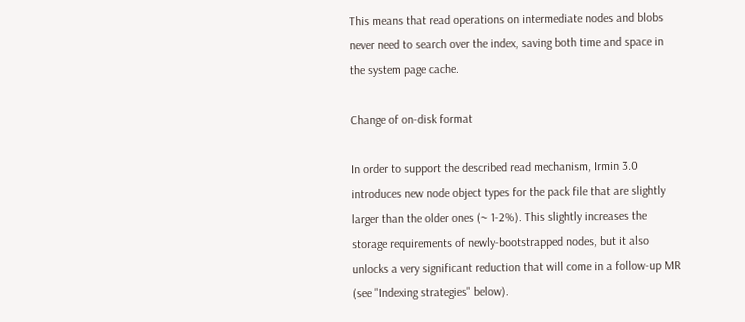This means that read operations on intermediate nodes and blobs never need to search over the index, saving both time and space in the system page cache.

Change of on-disk format

In order to support the described read mechanism, Irmin 3.0 introduces new node object types for the pack file that are slightly larger than the older ones (~ 1-2%). This slightly increases the storage requirements of newly-bootstrapped nodes, but it also unlocks a very significant reduction that will come in a follow-up MR (see "Indexing strategies" below).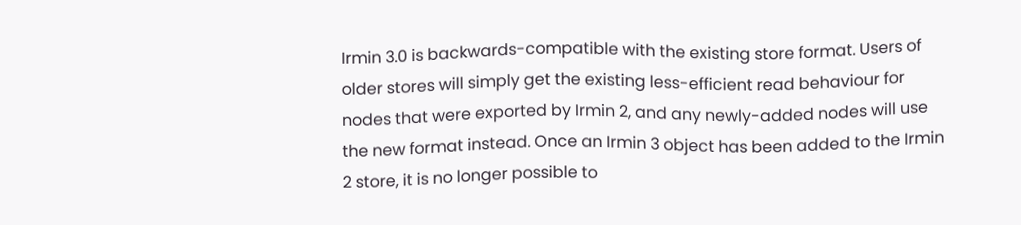Irmin 3.0 is backwards-compatible with the existing store format. Users of older stores will simply get the existing less-efficient read behaviour for nodes that were exported by Irmin 2, and any newly-added nodes will use the new format instead. Once an Irmin 3 object has been added to the Irmin 2 store, it is no longer possible to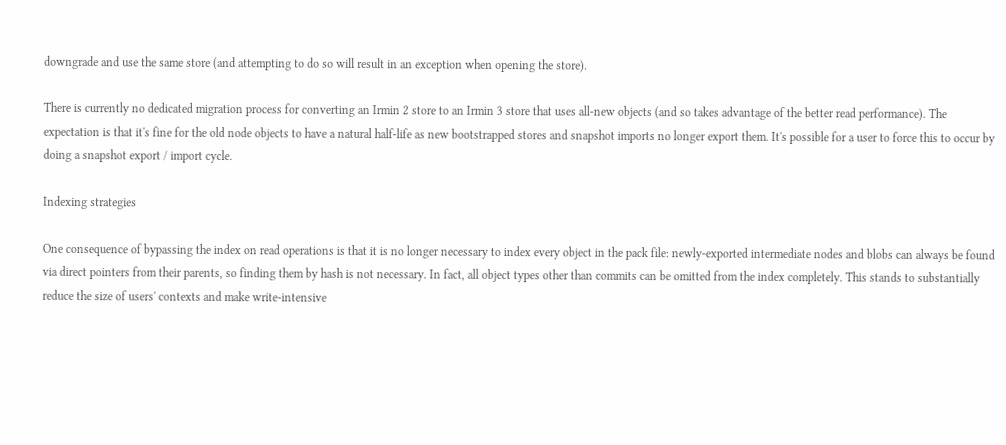downgrade and use the same store (and attempting to do so will result in an exception when opening the store).

There is currently no dedicated migration process for converting an Irmin 2 store to an Irmin 3 store that uses all-new objects (and so takes advantage of the better read performance). The expectation is that it's fine for the old node objects to have a natural half-life as new bootstrapped stores and snapshot imports no longer export them. It's possible for a user to force this to occur by doing a snapshot export / import cycle.

Indexing strategies

One consequence of bypassing the index on read operations is that it is no longer necessary to index every object in the pack file: newly-exported intermediate nodes and blobs can always be found via direct pointers from their parents, so finding them by hash is not necessary. In fact, all object types other than commits can be omitted from the index completely. This stands to substantially reduce the size of users' contexts and make write-intensive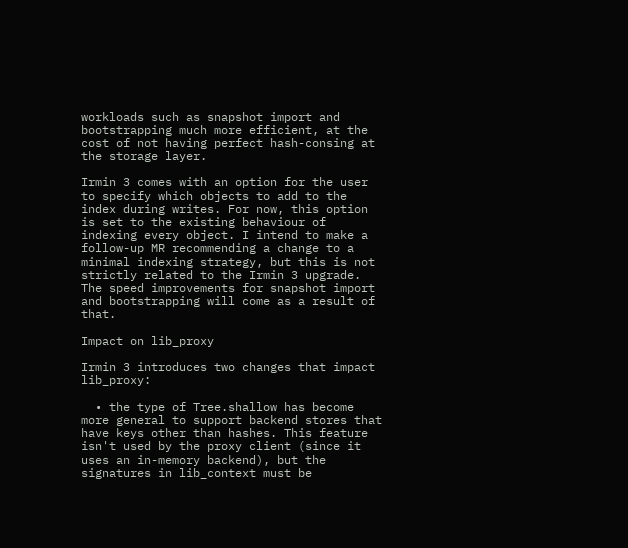workloads such as snapshot import and bootstrapping much more efficient, at the cost of not having perfect hash-consing at the storage layer.

Irmin 3 comes with an option for the user to specify which objects to add to the index during writes. For now, this option is set to the existing behaviour of indexing every object. I intend to make a follow-up MR recommending a change to a minimal indexing strategy, but this is not strictly related to the Irmin 3 upgrade. The speed improvements for snapshot import and bootstrapping will come as a result of that.

Impact on lib_proxy

Irmin 3 introduces two changes that impact lib_proxy:

  • the type of Tree.shallow has become more general to support backend stores that have keys other than hashes. This feature isn't used by the proxy client (since it uses an in-memory backend), but the signatures in lib_context must be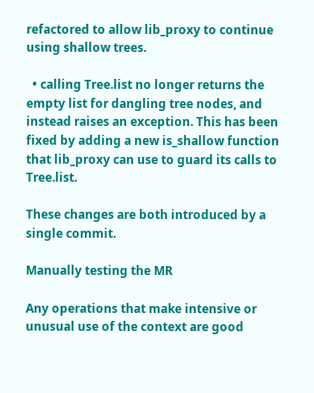refactored to allow lib_proxy to continue using shallow trees.

  • calling Tree.list no longer returns the empty list for dangling tree nodes, and instead raises an exception. This has been fixed by adding a new is_shallow function that lib_proxy can use to guard its calls to Tree.list.

These changes are both introduced by a single commit.

Manually testing the MR

Any operations that make intensive or unusual use of the context are good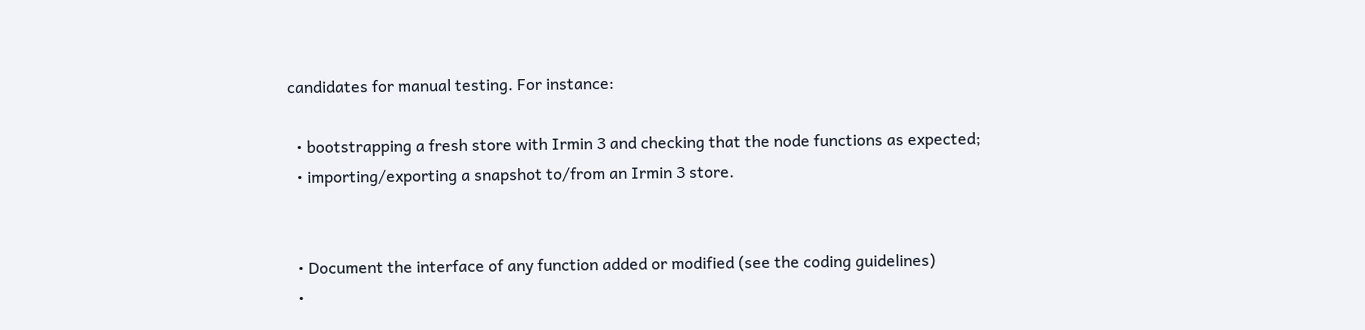candidates for manual testing. For instance:

  • bootstrapping a fresh store with Irmin 3 and checking that the node functions as expected;
  • importing/exporting a snapshot to/from an Irmin 3 store.


  • Document the interface of any function added or modified (see the coding guidelines)
  •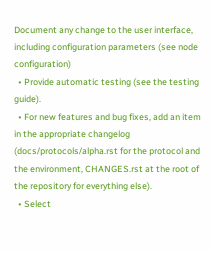Document any change to the user interface, including configuration parameters (see node configuration)
  • Provide automatic testing (see the testing guide).
  • For new features and bug fixes, add an item in the appropriate changelog (docs/protocols/alpha.rst for the protocol and the environment, CHANGES.rst at the root of the repository for everything else).
  • Select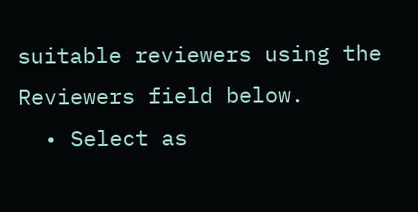suitable reviewers using the Reviewers field below.
  • Select as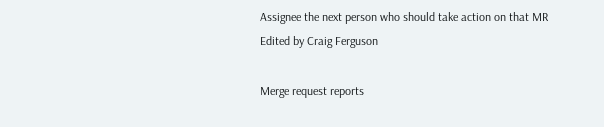Assignee the next person who should take action on that MR
Edited by Craig Ferguson

Merge request reports